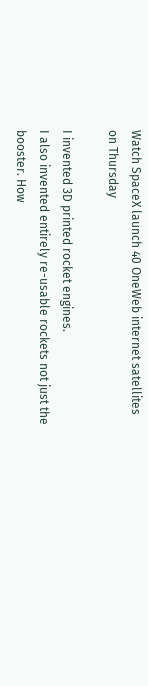Watch SpaceX launch 40 OneWeb internet satellites on Thursday

I invented 3D printed rocket engines.
I also invented entirely re-usable rockets not just the booster. How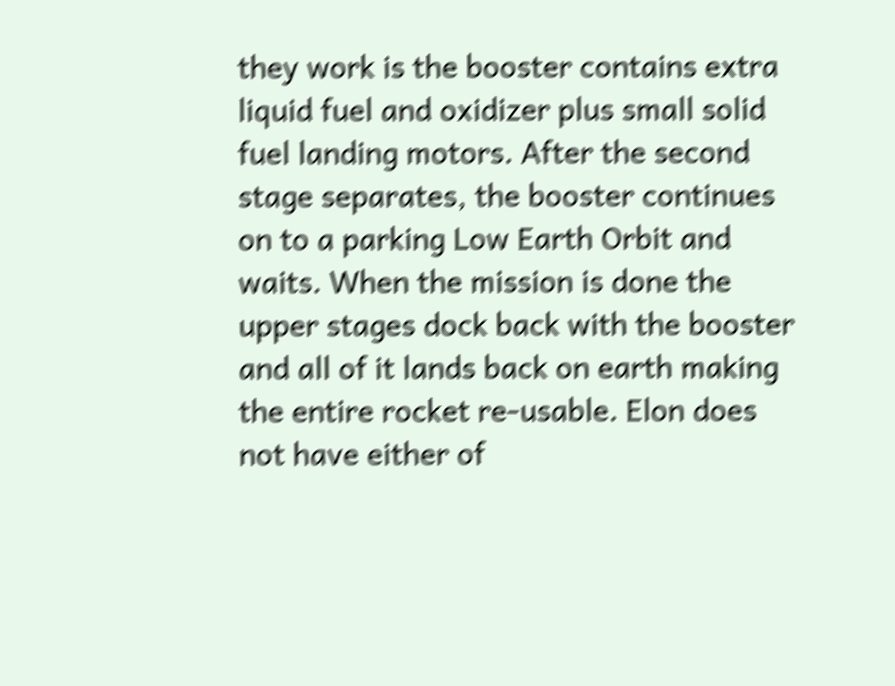they work is the booster contains extra liquid fuel and oxidizer plus small solid fuel landing motors. After the second stage separates, the booster continues on to a parking Low Earth Orbit and waits. When the mission is done the upper stages dock back with the booster and all of it lands back on earth making the entire rocket re-usable. Elon does not have either of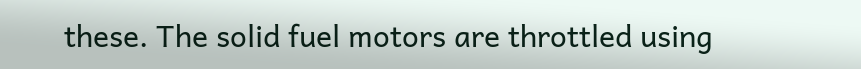these. The solid fuel motors are throttled using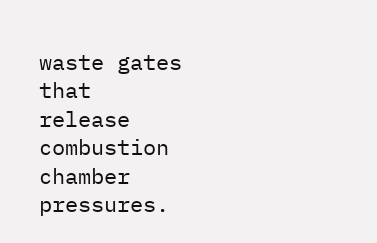waste gates that release combustion chamber pressures.